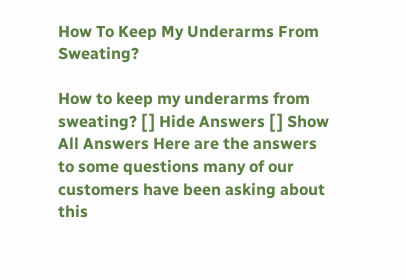How To Keep My Underarms From Sweating?

How to keep my underarms from sweating? [ ] Hide Answers [ ] Show All Answers Here are the answers to some questions many of our customers have been asking about this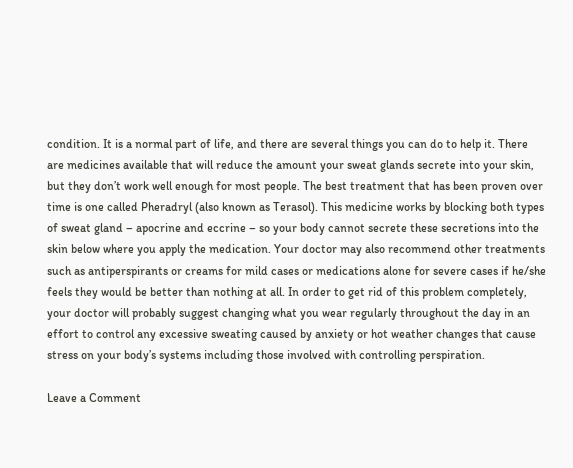condition. It is a normal part of life, and there are several things you can do to help it. There are medicines available that will reduce the amount your sweat glands secrete into your skin, but they don’t work well enough for most people. The best treatment that has been proven over time is one called Pheradryl (also known as Terasol). This medicine works by blocking both types of sweat gland – apocrine and eccrine – so your body cannot secrete these secretions into the skin below where you apply the medication. Your doctor may also recommend other treatments such as antiperspirants or creams for mild cases or medications alone for severe cases if he/she feels they would be better than nothing at all. In order to get rid of this problem completely, your doctor will probably suggest changing what you wear regularly throughout the day in an effort to control any excessive sweating caused by anxiety or hot weather changes that cause stress on your body’s systems including those involved with controlling perspiration.

Leave a Comment